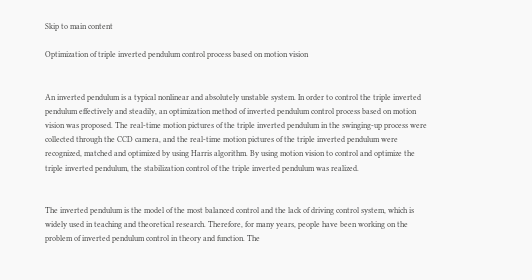Skip to main content

Optimization of triple inverted pendulum control process based on motion vision


An inverted pendulum is a typical nonlinear and absolutely unstable system. In order to control the triple inverted pendulum effectively and steadily, an optimization method of inverted pendulum control process based on motion vision was proposed. The real-time motion pictures of the triple inverted pendulum in the swinging-up process were collected through the CCD camera, and the real-time motion pictures of the triple inverted pendulum were recognized, matched and optimized by using Harris algorithm. By using motion vision to control and optimize the triple inverted pendulum, the stabilization control of the triple inverted pendulum was realized.


The inverted pendulum is the model of the most balanced control and the lack of driving control system, which is widely used in teaching and theoretical research. Therefore, for many years, people have been working on the problem of inverted pendulum control in theory and function. The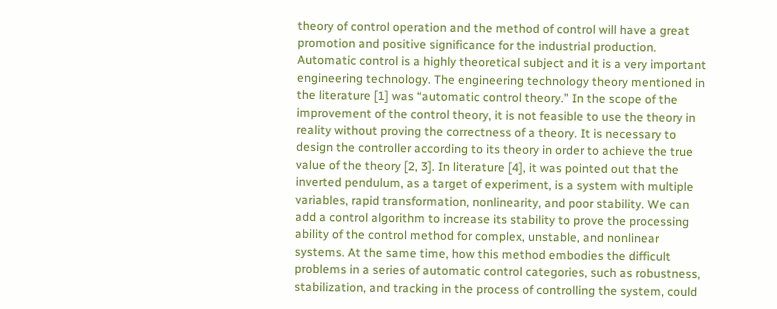theory of control operation and the method of control will have a great promotion and positive significance for the industrial production. Automatic control is a highly theoretical subject and it is a very important engineering technology. The engineering technology theory mentioned in the literature [1] was “automatic control theory.” In the scope of the improvement of the control theory, it is not feasible to use the theory in reality without proving the correctness of a theory. It is necessary to design the controller according to its theory in order to achieve the true value of the theory [2, 3]. In literature [4], it was pointed out that the inverted pendulum, as a target of experiment, is a system with multiple variables, rapid transformation, nonlinearity, and poor stability. We can add a control algorithm to increase its stability to prove the processing ability of the control method for complex, unstable, and nonlinear systems. At the same time, how this method embodies the difficult problems in a series of automatic control categories, such as robustness, stabilization, and tracking in the process of controlling the system, could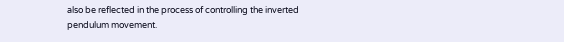also be reflected in the process of controlling the inverted pendulum movement.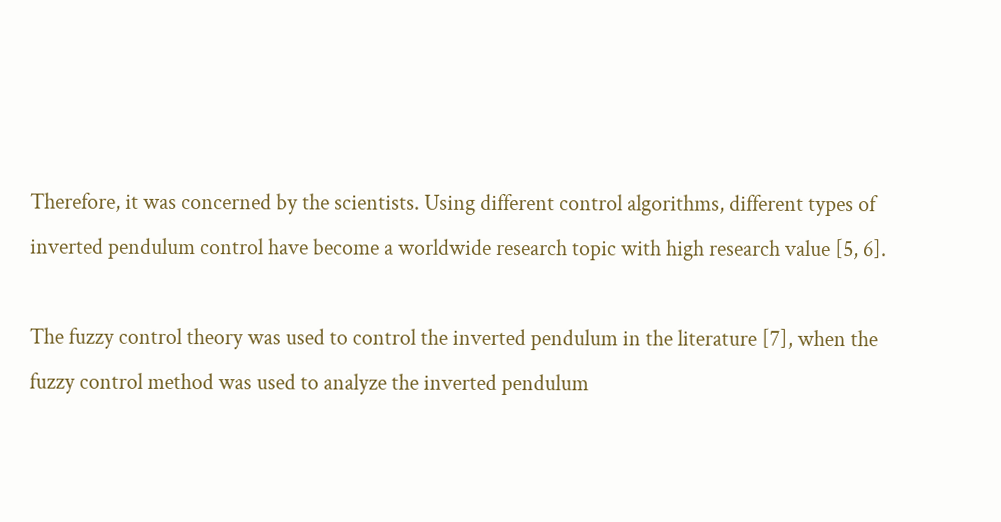Therefore, it was concerned by the scientists. Using different control algorithms, different types of inverted pendulum control have become a worldwide research topic with high research value [5, 6].

The fuzzy control theory was used to control the inverted pendulum in the literature [7], when the fuzzy control method was used to analyze the inverted pendulum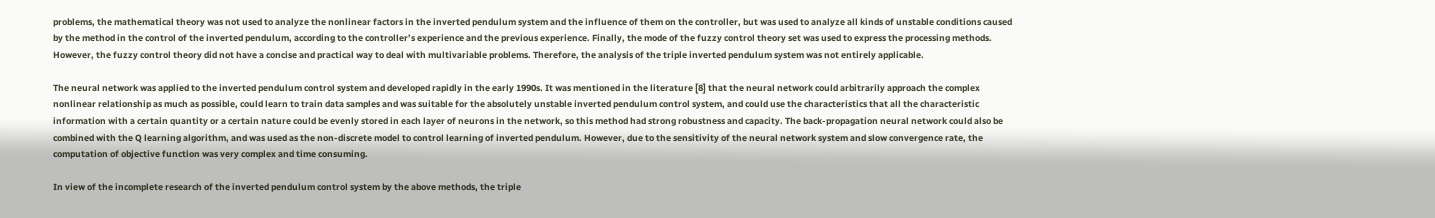problems, the mathematical theory was not used to analyze the nonlinear factors in the inverted pendulum system and the influence of them on the controller, but was used to analyze all kinds of unstable conditions caused by the method in the control of the inverted pendulum, according to the controller’s experience and the previous experience. Finally, the mode of the fuzzy control theory set was used to express the processing methods. However, the fuzzy control theory did not have a concise and practical way to deal with multivariable problems. Therefore, the analysis of the triple inverted pendulum system was not entirely applicable.

The neural network was applied to the inverted pendulum control system and developed rapidly in the early 1990s. It was mentioned in the literature [8] that the neural network could arbitrarily approach the complex nonlinear relationship as much as possible, could learn to train data samples and was suitable for the absolutely unstable inverted pendulum control system, and could use the characteristics that all the characteristic information with a certain quantity or a certain nature could be evenly stored in each layer of neurons in the network, so this method had strong robustness and capacity. The back-propagation neural network could also be combined with the Q learning algorithm, and was used as the non-discrete model to control learning of inverted pendulum. However, due to the sensitivity of the neural network system and slow convergence rate, the computation of objective function was very complex and time consuming.

In view of the incomplete research of the inverted pendulum control system by the above methods, the triple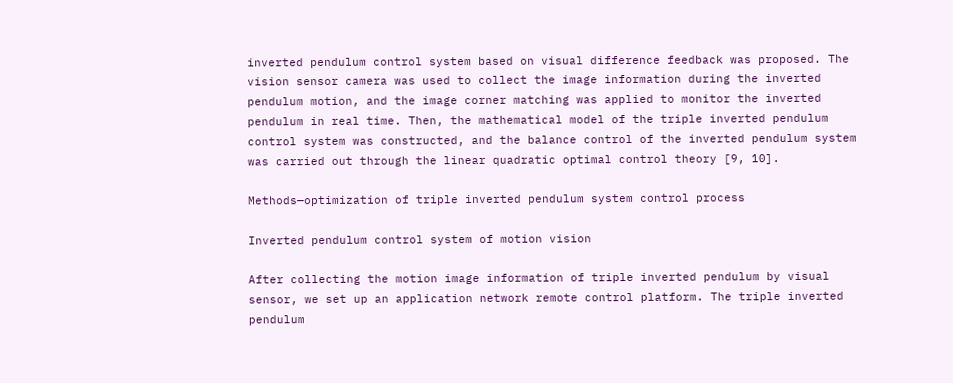inverted pendulum control system based on visual difference feedback was proposed. The vision sensor camera was used to collect the image information during the inverted pendulum motion, and the image corner matching was applied to monitor the inverted pendulum in real time. Then, the mathematical model of the triple inverted pendulum control system was constructed, and the balance control of the inverted pendulum system was carried out through the linear quadratic optimal control theory [9, 10].

Methods—optimization of triple inverted pendulum system control process

Inverted pendulum control system of motion vision

After collecting the motion image information of triple inverted pendulum by visual sensor, we set up an application network remote control platform. The triple inverted pendulum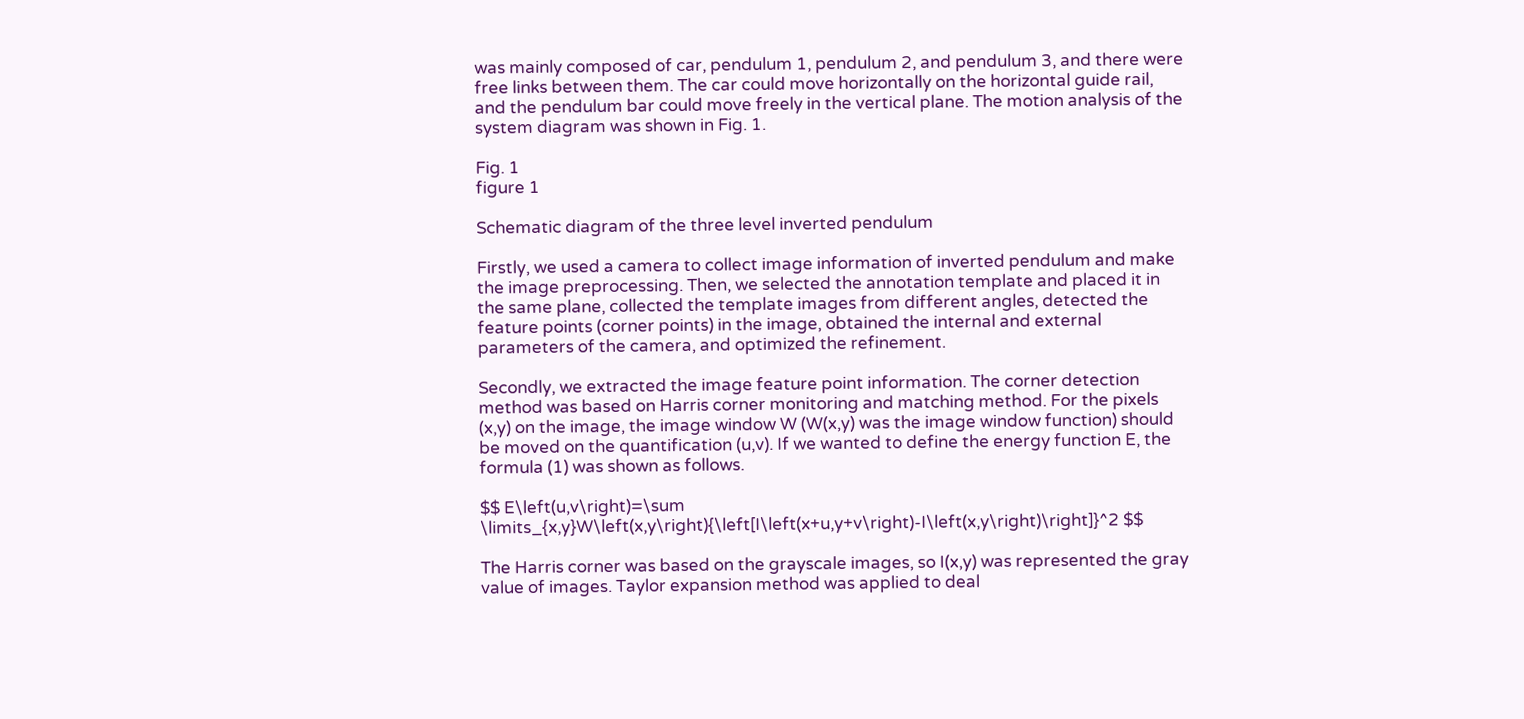was mainly composed of car, pendulum 1, pendulum 2, and pendulum 3, and there were free links between them. The car could move horizontally on the horizontal guide rail, and the pendulum bar could move freely in the vertical plane. The motion analysis of the system diagram was shown in Fig. 1.

Fig. 1
figure 1

Schematic diagram of the three level inverted pendulum

Firstly, we used a camera to collect image information of inverted pendulum and make the image preprocessing. Then, we selected the annotation template and placed it in the same plane, collected the template images from different angles, detected the feature points (corner points) in the image, obtained the internal and external parameters of the camera, and optimized the refinement.

Secondly, we extracted the image feature point information. The corner detection method was based on Harris corner monitoring and matching method. For the pixels (x,y) on the image, the image window W (W(x,y) was the image window function) should be moved on the quantification (u,v). If we wanted to define the energy function E, the formula (1) was shown as follows.

$$ E\left(u,v\right)=\sum \limits_{x,y}W\left(x,y\right){\left[I\left(x+u,y+v\right)-I\left(x,y\right)\right]}^2 $$

The Harris corner was based on the grayscale images, so I(x,y) was represented the gray value of images. Taylor expansion method was applied to deal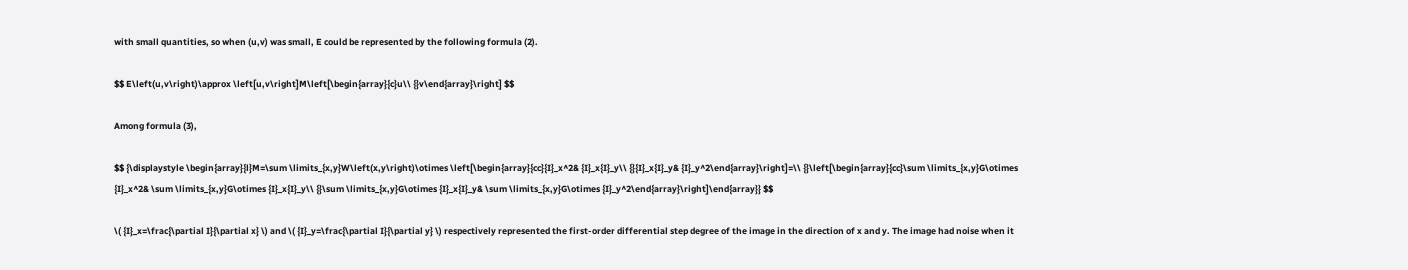with small quantities, so when (u,v) was small, E could be represented by the following formula (2).

$$ E\left(u,v\right)\approx \left[u,v\right]M\left[\begin{array}{c}u\\ {}v\end{array}\right] $$

Among formula (3),

$$ {\displaystyle \begin{array}{l}M=\sum \limits_{x,y}W\left(x,y\right)\otimes \left[\begin{array}{cc}{I}_x^2& {I}_x{I}_y\\ {}{I}_x{I}_y& {I}_y^2\end{array}\right]=\\ {}\left[\begin{array}{cc}\sum \limits_{x,y}G\otimes {I}_x^2& \sum \limits_{x,y}G\otimes {I}_x{I}_y\\ {}\sum \limits_{x,y}G\otimes {I}_x{I}_y& \sum \limits_{x,y}G\otimes {I}_y^2\end{array}\right]\end{array}} $$

\( {I}_x=\frac{\partial I}{\partial x} \) and \( {I}_y=\frac{\partial I}{\partial y} \) respectively represented the first-order differential step degree of the image in the direction of x and y. The image had noise when it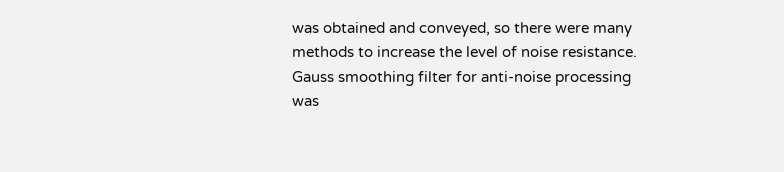was obtained and conveyed, so there were many methods to increase the level of noise resistance. Gauss smoothing filter for anti-noise processing was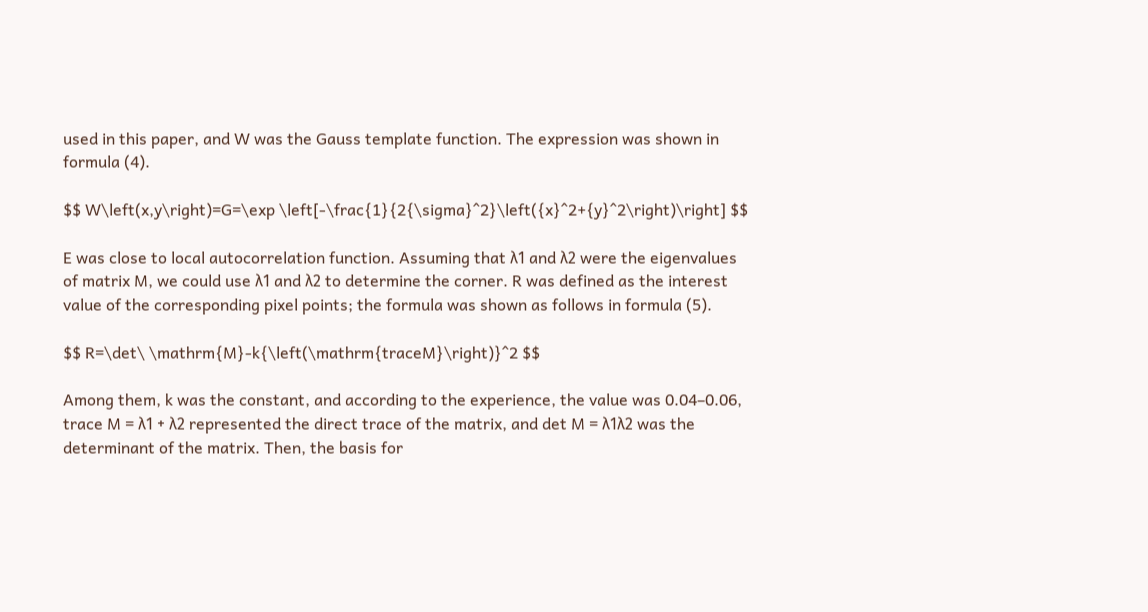used in this paper, and W was the Gauss template function. The expression was shown in formula (4).

$$ W\left(x,y\right)=G=\exp \left[-\frac{1}{2{\sigma}^2}\left({x}^2+{y}^2\right)\right] $$

E was close to local autocorrelation function. Assuming that λ1 and λ2 were the eigenvalues of matrix M, we could use λ1 and λ2 to determine the corner. R was defined as the interest value of the corresponding pixel points; the formula was shown as follows in formula (5).

$$ R=\det\ \mathrm{M}-k{\left(\mathrm{traceM}\right)}^2 $$

Among them, k was the constant, and according to the experience, the value was 0.04–0.06, trace M = λ1 + λ2 represented the direct trace of the matrix, and det M = λ1λ2 was the determinant of the matrix. Then, the basis for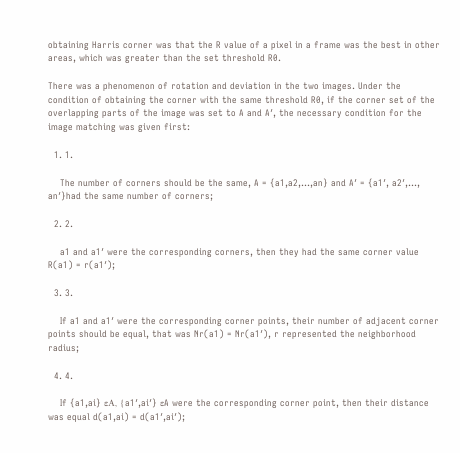obtaining Harris corner was that the R value of a pixel in a frame was the best in other areas, which was greater than the set threshold R0.

There was a phenomenon of rotation and deviation in the two images. Under the condition of obtaining the corner with the same threshold R0, if the corner set of the overlapping parts of the image was set to A and A′, the necessary condition for the image matching was given first:

  1. 1.

    The number of corners should be the same, A = {a1,a2,…,an} and A′ = {a1′, a2′,…, an′}had the same number of corners;

  2. 2.

    a1 and a1′ were the corresponding corners, then they had the same corner value R(a1) = r(a1′);

  3. 3.

    If a1 and a1′ were the corresponding corner points, their number of adjacent corner points should be equal, that was Nr(a1) = Nr(a1′), r represented the neighborhood radius;

  4. 4.

    If {a1,ai} εA, {a1′,ai′} εA were the corresponding corner point, then their distance was equal d(a1,ai) = d(a1′,ai′);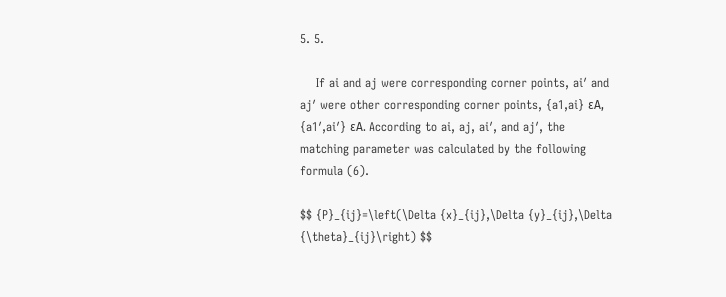5. 5.

    If ai and aj were corresponding corner points, ai′ and aj′ were other corresponding corner points, {a1,ai} εA, {a1′,ai′} εA. According to ai, aj, ai′, and aj′, the matching parameter was calculated by the following formula (6).

$$ {P}_{ij}=\left(\Delta {x}_{ij},\Delta {y}_{ij},\Delta {\theta}_{ij}\right) $$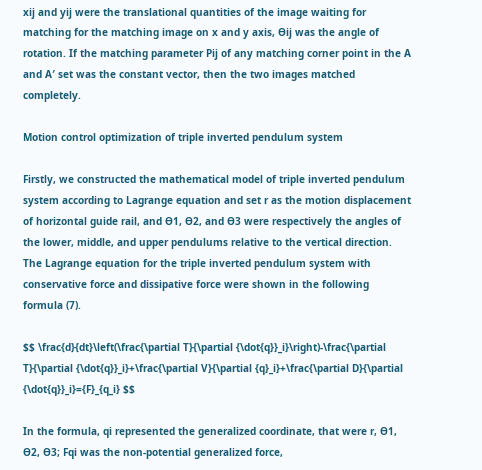xij and yij were the translational quantities of the image waiting for matching for the matching image on x and y axis, Ѳij was the angle of rotation. If the matching parameter Pij of any matching corner point in the A and A′ set was the constant vector, then the two images matched completely.

Motion control optimization of triple inverted pendulum system

Firstly, we constructed the mathematical model of triple inverted pendulum system according to Lagrange equation and set r as the motion displacement of horizontal guide rail, and Ѳ1, Ѳ2, and Ѳ3 were respectively the angles of the lower, middle, and upper pendulums relative to the vertical direction. The Lagrange equation for the triple inverted pendulum system with conservative force and dissipative force were shown in the following formula (7).

$$ \frac{d}{dt}\left(\frac{\partial T}{\partial {\dot{q}}_i}\right)-\frac{\partial T}{\partial {\dot{q}}_i}+\frac{\partial V}{\partial {q}_i}+\frac{\partial D}{\partial {\dot{q}}_i}={F}_{q_i} $$

In the formula, qi represented the generalized coordinate, that were r, Ѳ1, Ѳ2, Ѳ3; Fqi was the non-potential generalized force,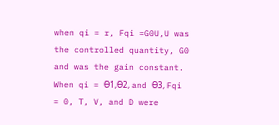when qi = r, Fqi =G0U,U was the controlled quantity, G0 and was the gain constant. When qi = Ѳ1,Ѳ2, and Ѳ3, Fqi = 0, T, V, and D were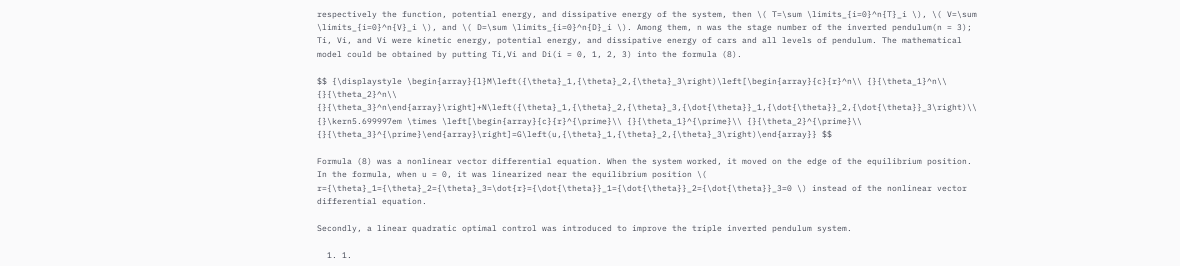respectively the function, potential energy, and dissipative energy of the system, then \( T=\sum \limits_{i=0}^n{T}_i \), \( V=\sum \limits_{i=0}^n{V}_i \), and \( D=\sum \limits_{i=0}^n{D}_i \). Among them, n was the stage number of the inverted pendulum(n = 3); Ti, Vi, and Vi were kinetic energy, potential energy, and dissipative energy of cars and all levels of pendulum. The mathematical model could be obtained by putting Ti,Vi and Di(i = 0, 1, 2, 3) into the formula (8).

$$ {\displaystyle \begin{array}{l}M\left({\theta}_1,{\theta}_2,{\theta}_3\right)\left[\begin{array}{c}{r}^n\\ {}{\theta_1}^n\\ {}{\theta_2}^n\\ {}{\theta_3}^n\end{array}\right]+N\left({\theta}_1,{\theta}_2,{\theta}_3,{\dot{\theta}}_1,{\dot{\theta}}_2,{\dot{\theta}}_3\right)\\ {}\kern5.699997em \times \left[\begin{array}{c}{r}^{\prime}\\ {}{\theta_1}^{\prime}\\ {}{\theta_2}^{\prime}\\ {}{\theta_3}^{\prime}\end{array}\right]=G\left(u,{\theta}_1,{\theta}_2,{\theta}_3\right)\end{array}} $$

Formula (8) was a nonlinear vector differential equation. When the system worked, it moved on the edge of the equilibrium position. In the formula, when u = 0, it was linearized near the equilibrium position \( r={\theta}_1={\theta}_2={\theta}_3=\dot{r}={\dot{\theta}}_1={\dot{\theta}}_2={\dot{\theta}}_3=0 \) instead of the nonlinear vector differential equation.

Secondly, a linear quadratic optimal control was introduced to improve the triple inverted pendulum system.

  1. 1.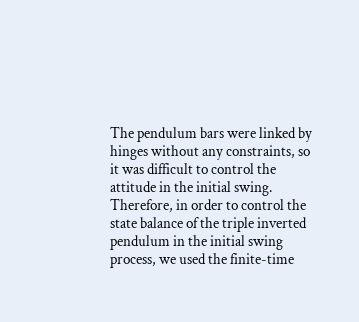The pendulum bars were linked by hinges without any constraints, so it was difficult to control the attitude in the initial swing. Therefore, in order to control the state balance of the triple inverted pendulum in the initial swing process, we used the finite-time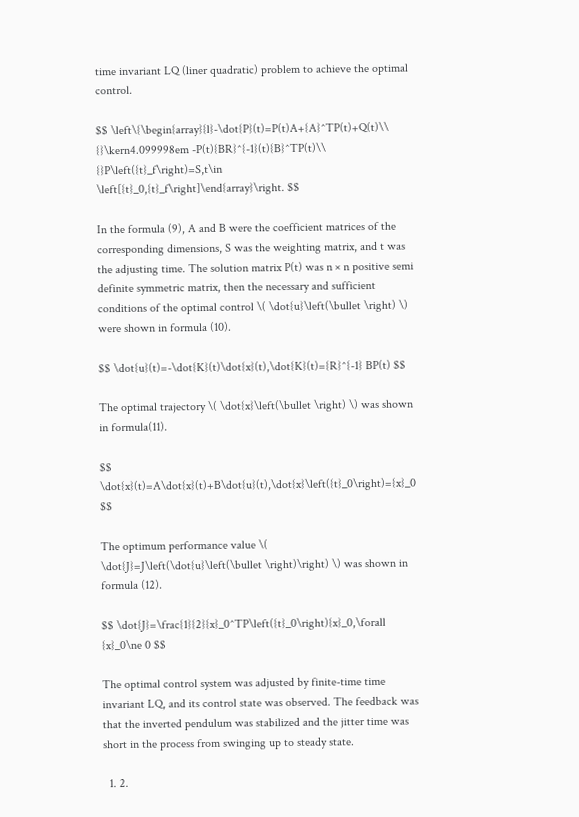time invariant LQ (liner quadratic) problem to achieve the optimal control.

$$ \left\{\begin{array}{l}-\dot{P}(t)=P(t)A+{A}^TP(t)+Q(t)\\ {}\kern4.099998em -P(t){BR}^{-1}(t){B}^TP(t)\\ {}P\left({t}_f\right)=S,t\in \left[{t}_0,{t}_f\right]\end{array}\right. $$

In the formula (9), A and B were the coefficient matrices of the corresponding dimensions, S was the weighting matrix, and t was the adjusting time. The solution matrix P(t) was n × n positive semi definite symmetric matrix, then the necessary and sufficient conditions of the optimal control \( \dot{u}\left(\bullet \right) \) were shown in formula (10).

$$ \dot{u}(t)=-\dot{K}(t)\dot{x}(t),\dot{K}(t)={R}^{-1} BP(t) $$

The optimal trajectory \( \dot{x}\left(\bullet \right) \) was shown in formula(11).

$$ \dot{x}(t)=A\dot{x}(t)+B\dot{u}(t),\dot{x}\left({t}_0\right)={x}_0 $$

The optimum performance value \( \dot{J}=J\left(\dot{u}\left(\bullet \right)\right) \) was shown in formula (12).

$$ \dot{J}=\frac{1}{2}{x}_0^TP\left({t}_0\right){x}_0,\forall {x}_0\ne 0 $$

The optimal control system was adjusted by finite-time time invariant LQ, and its control state was observed. The feedback was that the inverted pendulum was stabilized and the jitter time was short in the process from swinging up to steady state.

  1. 2.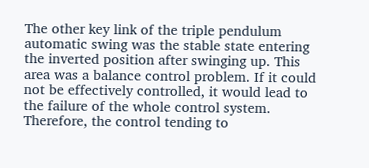The other key link of the triple pendulum automatic swing was the stable state entering the inverted position after swinging up. This area was a balance control problem. If it could not be effectively controlled, it would lead to the failure of the whole control system. Therefore, the control tending to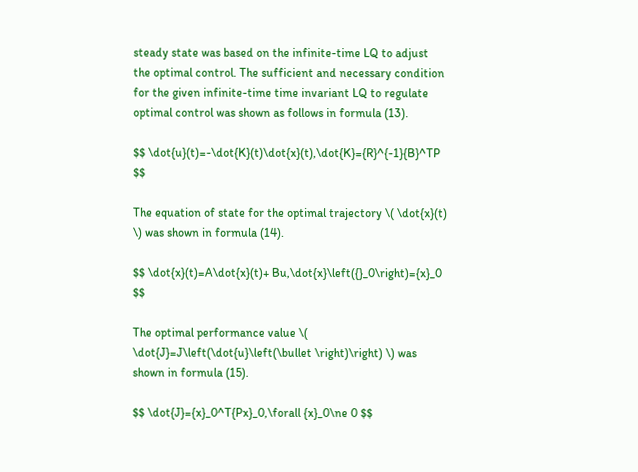steady state was based on the infinite-time LQ to adjust the optimal control. The sufficient and necessary condition for the given infinite-time time invariant LQ to regulate optimal control was shown as follows in formula (13).

$$ \dot{u}(t)=-\dot{K}(t)\dot{x}(t),\dot{K}={R}^{-1}{B}^TP $$

The equation of state for the optimal trajectory \( \dot{x}(t) \) was shown in formula (14).

$$ \dot{x}(t)=A\dot{x}(t)+ Bu,\dot{x}\left({}_0\right)={x}_0 $$

The optimal performance value \( \dot{J}=J\left(\dot{u}\left(\bullet \right)\right) \) was shown in formula (15).

$$ \dot{J}={x}_0^T{Px}_0,\forall {x}_0\ne 0 $$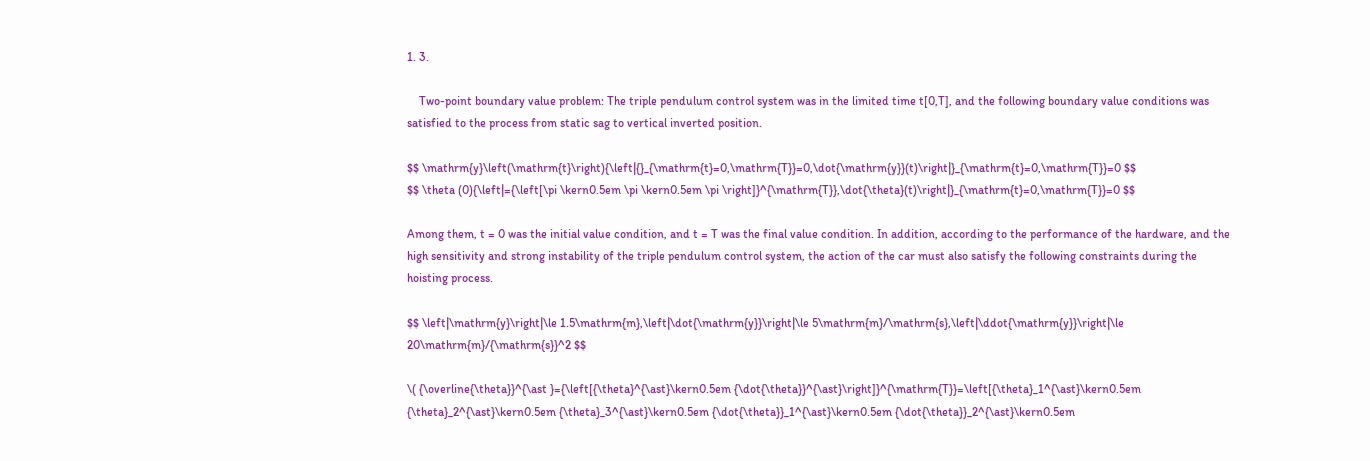1. 3.

    Two-point boundary value problem: The triple pendulum control system was in the limited time t[0,T], and the following boundary value conditions was satisfied to the process from static sag to vertical inverted position.

$$ \mathrm{y}\left(\mathrm{t}\right){\left|{}_{\mathrm{t}=0,\mathrm{T}}=0,\dot{\mathrm{y}}(t)\right|}_{\mathrm{t}=0,\mathrm{T}}=0 $$
$$ \theta (0){\left|={\left[\pi \kern0.5em \pi \kern0.5em \pi \right]}^{\mathrm{T}},\dot{\theta}(t)\right|}_{\mathrm{t}=0,\mathrm{T}}=0 $$

Among them, t = 0 was the initial value condition, and t = T was the final value condition. In addition, according to the performance of the hardware, and the high sensitivity and strong instability of the triple pendulum control system, the action of the car must also satisfy the following constraints during the hoisting process.

$$ \left|\mathrm{y}\right|\le 1.5\mathrm{m},\left|\dot{\mathrm{y}}\right|\le 5\mathrm{m}/\mathrm{s},\left|\ddot{\mathrm{y}}\right|\le 20\mathrm{m}/{\mathrm{s}}^2 $$

\( {\overline{\theta}}^{\ast }={\left[{\theta}^{\ast}\kern0.5em {\dot{\theta}}^{\ast}\right]}^{\mathrm{T}}=\left[{\theta}_1^{\ast}\kern0.5em {\theta}_2^{\ast}\kern0.5em {\theta}_3^{\ast}\kern0.5em {\dot{\theta}}_1^{\ast}\kern0.5em {\dot{\theta}}_2^{\ast}\kern0.5em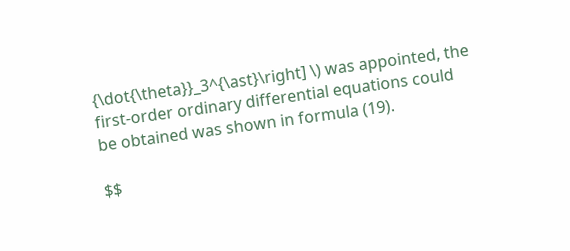{\dot{\theta}}_3^{\ast}\right] \) was appointed, the first-order ordinary differential equations could be obtained was shown in formula (19).

$$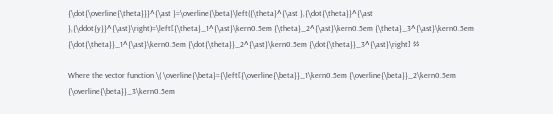{\dot{\overline{\theta}}}^{\ast }=\overline{\beta}\left({\theta}^{\ast },{\dot{\theta}}^{\ast },{\ddot{y}}^{\ast}\right)=\left[{\theta}_1^{\ast}\kern0.5em {\theta}_2^{\ast}\kern0.5em {\theta}_3^{\ast}\kern0.5em {\dot{\theta}}_1^{\ast}\kern0.5em {\dot{\theta}}_2^{\ast}\kern0.5em {\dot{\theta}}_3^{\ast}\right] $$

Where the vector function \( \overline{\beta}={\left[{\overline{\beta}}_1\kern0.5em {\overline{\beta}}_2\kern0.5em {\overline{\beta}}_3\kern0.5em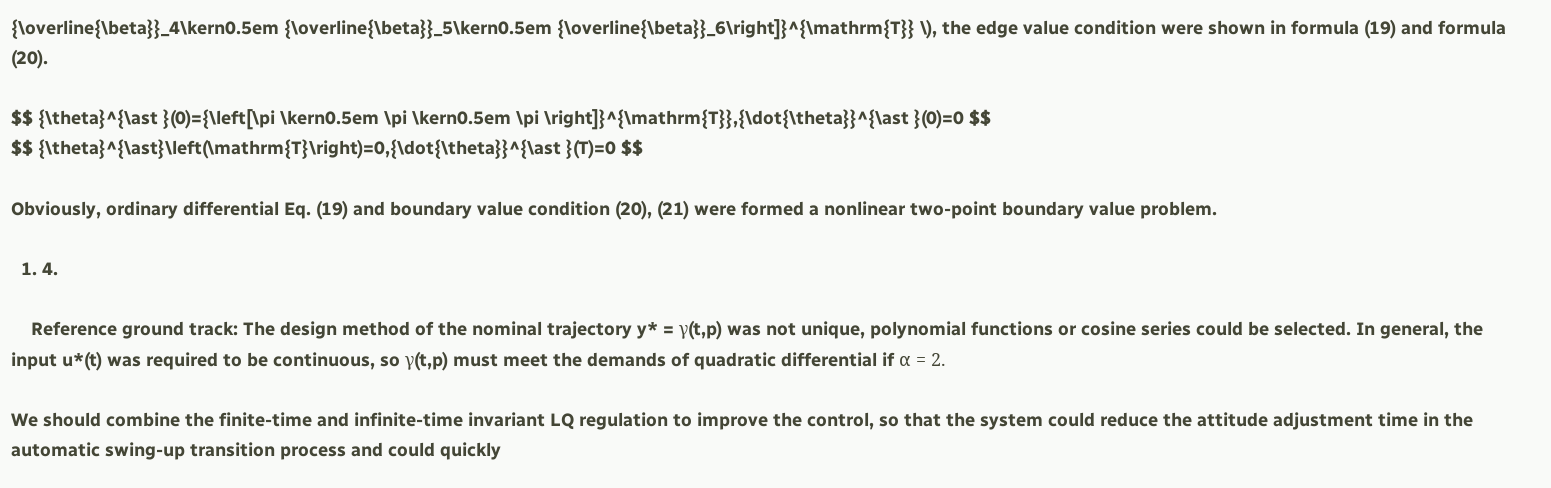{\overline{\beta}}_4\kern0.5em {\overline{\beta}}_5\kern0.5em {\overline{\beta}}_6\right]}^{\mathrm{T}} \), the edge value condition were shown in formula (19) and formula (20).

$$ {\theta}^{\ast }(0)={\left[\pi \kern0.5em \pi \kern0.5em \pi \right]}^{\mathrm{T}},{\dot{\theta}}^{\ast }(0)=0 $$
$$ {\theta}^{\ast}\left(\mathrm{T}\right)=0,{\dot{\theta}}^{\ast }(T)=0 $$

Obviously, ordinary differential Eq. (19) and boundary value condition (20), (21) were formed a nonlinear two-point boundary value problem.

  1. 4.

    Reference ground track: The design method of the nominal trajectory y* = γ(t,p) was not unique, polynomial functions or cosine series could be selected. In general, the input u*(t) was required to be continuous, so γ(t,p) must meet the demands of quadratic differential if α = 2.

We should combine the finite-time and infinite-time invariant LQ regulation to improve the control, so that the system could reduce the attitude adjustment time in the automatic swing-up transition process and could quickly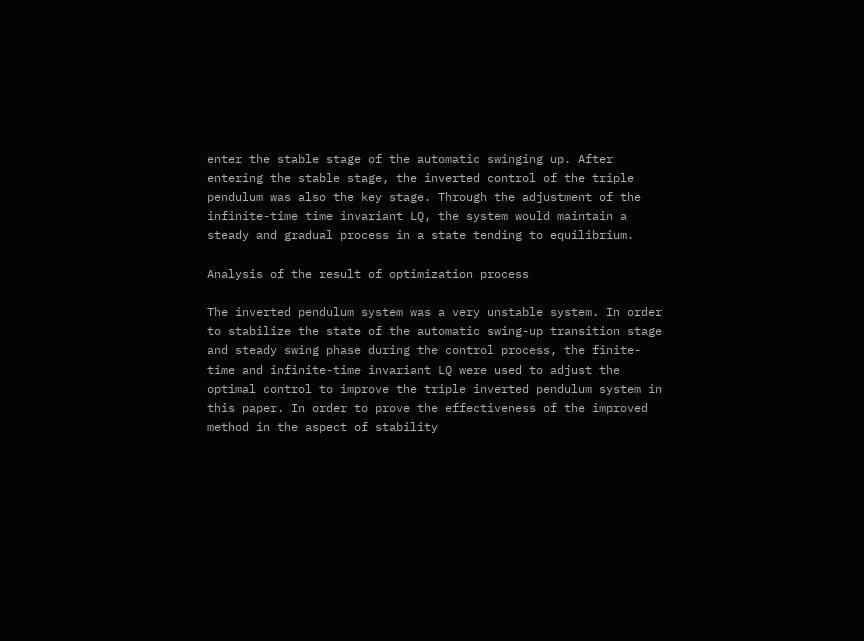enter the stable stage of the automatic swinging up. After entering the stable stage, the inverted control of the triple pendulum was also the key stage. Through the adjustment of the infinite-time time invariant LQ, the system would maintain a steady and gradual process in a state tending to equilibrium.

Analysis of the result of optimization process

The inverted pendulum system was a very unstable system. In order to stabilize the state of the automatic swing-up transition stage and steady swing phase during the control process, the finite-time and infinite-time invariant LQ were used to adjust the optimal control to improve the triple inverted pendulum system in this paper. In order to prove the effectiveness of the improved method in the aspect of stability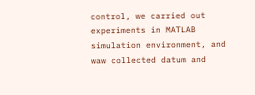control, we carried out experiments in MATLAB simulation environment, and waw collected datum and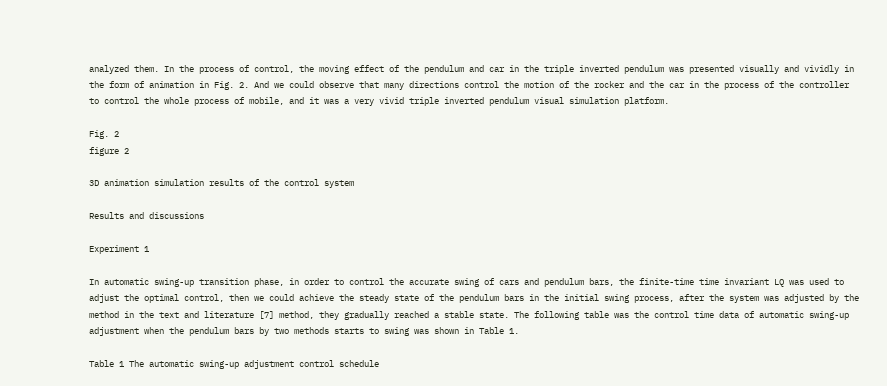analyzed them. In the process of control, the moving effect of the pendulum and car in the triple inverted pendulum was presented visually and vividly in the form of animation in Fig. 2. And we could observe that many directions control the motion of the rocker and the car in the process of the controller to control the whole process of mobile, and it was a very vivid triple inverted pendulum visual simulation platform.

Fig. 2
figure 2

3D animation simulation results of the control system

Results and discussions

Experiment 1

In automatic swing-up transition phase, in order to control the accurate swing of cars and pendulum bars, the finite-time time invariant LQ was used to adjust the optimal control, then we could achieve the steady state of the pendulum bars in the initial swing process, after the system was adjusted by the method in the text and literature [7] method, they gradually reached a stable state. The following table was the control time data of automatic swing-up adjustment when the pendulum bars by two methods starts to swing was shown in Table 1.

Table 1 The automatic swing-up adjustment control schedule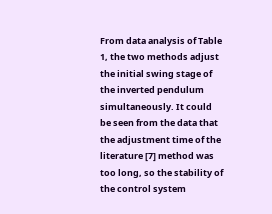From data analysis of Table 1, the two methods adjust the initial swing stage of the inverted pendulum simultaneously. It could be seen from the data that the adjustment time of the literature [7] method was too long, so the stability of the control system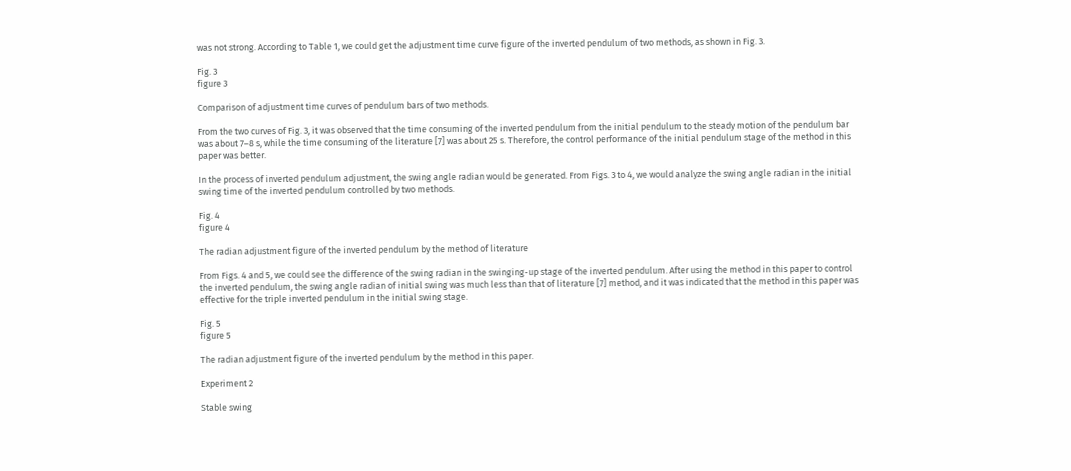was not strong. According to Table 1, we could get the adjustment time curve figure of the inverted pendulum of two methods, as shown in Fig. 3.

Fig. 3
figure 3

Comparison of adjustment time curves of pendulum bars of two methods.

From the two curves of Fig. 3, it was observed that the time consuming of the inverted pendulum from the initial pendulum to the steady motion of the pendulum bar was about 7–8 s, while the time consuming of the literature [7] was about 25 s. Therefore, the control performance of the initial pendulum stage of the method in this paper was better.

In the process of inverted pendulum adjustment, the swing angle radian would be generated. From Figs. 3 to 4, we would analyze the swing angle radian in the initial swing time of the inverted pendulum controlled by two methods.

Fig. 4
figure 4

The radian adjustment figure of the inverted pendulum by the method of literature

From Figs. 4 and 5, we could see the difference of the swing radian in the swinging-up stage of the inverted pendulum. After using the method in this paper to control the inverted pendulum, the swing angle radian of initial swing was much less than that of literature [7] method, and it was indicated that the method in this paper was effective for the triple inverted pendulum in the initial swing stage.

Fig. 5
figure 5

The radian adjustment figure of the inverted pendulum by the method in this paper.

Experiment 2

Stable swing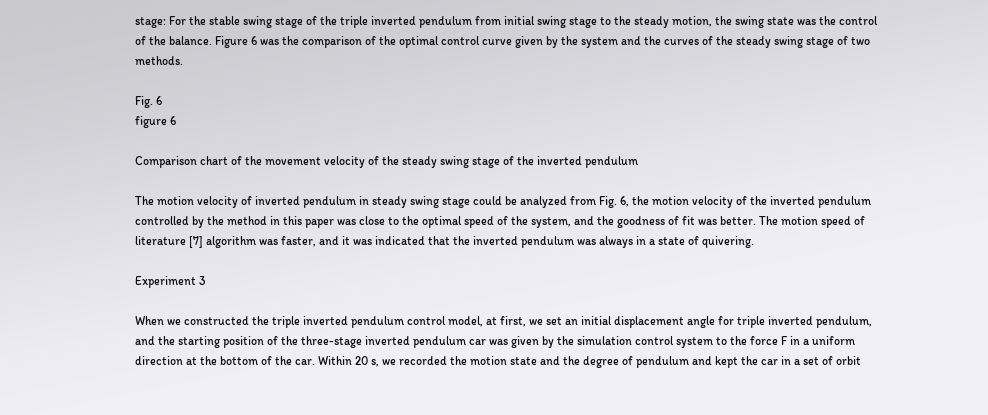stage: For the stable swing stage of the triple inverted pendulum from initial swing stage to the steady motion, the swing state was the control of the balance. Figure 6 was the comparison of the optimal control curve given by the system and the curves of the steady swing stage of two methods.

Fig. 6
figure 6

Comparison chart of the movement velocity of the steady swing stage of the inverted pendulum

The motion velocity of inverted pendulum in steady swing stage could be analyzed from Fig. 6, the motion velocity of the inverted pendulum controlled by the method in this paper was close to the optimal speed of the system, and the goodness of fit was better. The motion speed of literature [7] algorithm was faster, and it was indicated that the inverted pendulum was always in a state of quivering.

Experiment 3

When we constructed the triple inverted pendulum control model, at first, we set an initial displacement angle for triple inverted pendulum, and the starting position of the three-stage inverted pendulum car was given by the simulation control system to the force F in a uniform direction at the bottom of the car. Within 20 s, we recorded the motion state and the degree of pendulum and kept the car in a set of orbit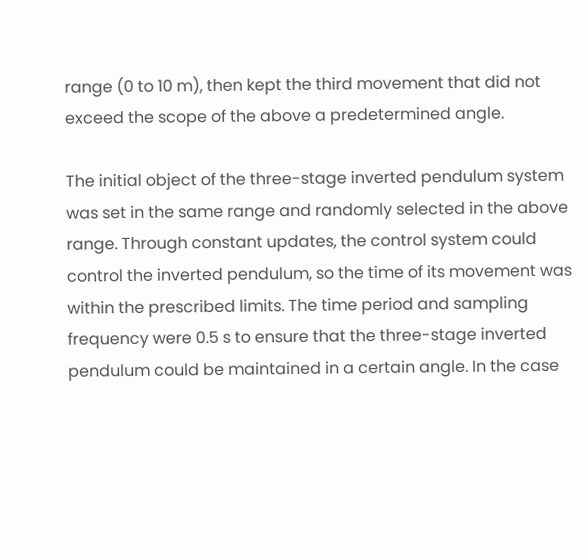range (0 to 10 m), then kept the third movement that did not exceed the scope of the above a predetermined angle.

The initial object of the three-stage inverted pendulum system was set in the same range and randomly selected in the above range. Through constant updates, the control system could control the inverted pendulum, so the time of its movement was within the prescribed limits. The time period and sampling frequency were 0.5 s to ensure that the three-stage inverted pendulum could be maintained in a certain angle. In the case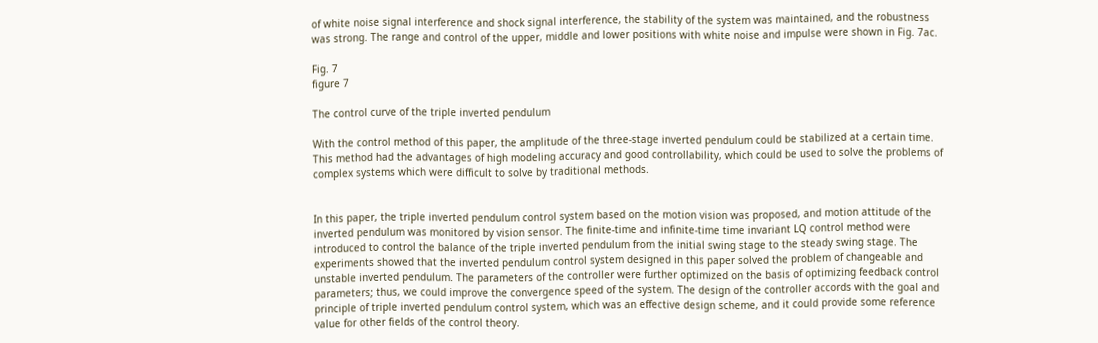of white noise signal interference and shock signal interference, the stability of the system was maintained, and the robustness was strong. The range and control of the upper, middle and lower positions with white noise and impulse were shown in Fig. 7ac.

Fig. 7
figure 7

The control curve of the triple inverted pendulum

With the control method of this paper, the amplitude of the three-stage inverted pendulum could be stabilized at a certain time. This method had the advantages of high modeling accuracy and good controllability, which could be used to solve the problems of complex systems which were difficult to solve by traditional methods.


In this paper, the triple inverted pendulum control system based on the motion vision was proposed, and motion attitude of the inverted pendulum was monitored by vision sensor. The finite-time and infinite-time time invariant LQ control method were introduced to control the balance of the triple inverted pendulum from the initial swing stage to the steady swing stage. The experiments showed that the inverted pendulum control system designed in this paper solved the problem of changeable and unstable inverted pendulum. The parameters of the controller were further optimized on the basis of optimizing feedback control parameters; thus, we could improve the convergence speed of the system. The design of the controller accords with the goal and principle of triple inverted pendulum control system, which was an effective design scheme, and it could provide some reference value for other fields of the control theory.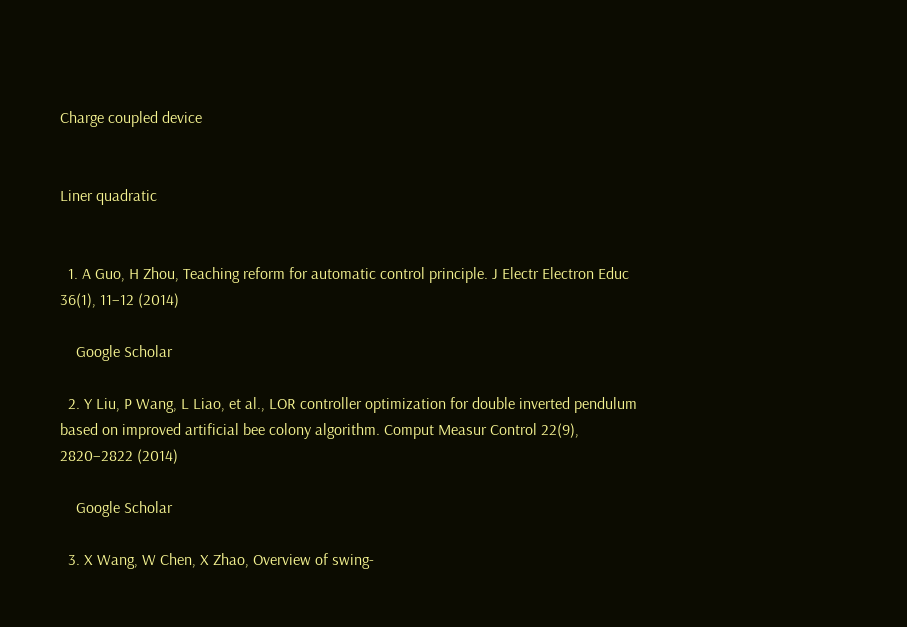Charge coupled device


Liner quadratic


  1. A Guo, H Zhou, Teaching reform for automatic control principle. J Electr Electron Educ 36(1), 11–12 (2014)

    Google Scholar

  2. Y Liu, P Wang, L Liao, et al., LOR controller optimization for double inverted pendulum based on improved artificial bee colony algorithm. Comput Measur Control 22(9), 2820–2822 (2014)

    Google Scholar

  3. X Wang, W Chen, X Zhao, Overview of swing-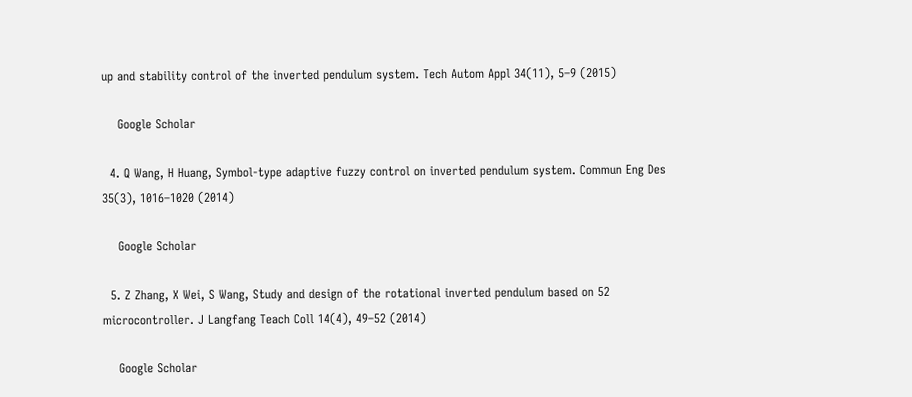up and stability control of the inverted pendulum system. Tech Autom Appl 34(11), 5–9 (2015)

    Google Scholar

  4. Q Wang, H Huang, Symbol-type adaptive fuzzy control on inverted pendulum system. Commun Eng Des 35(3), 1016–1020 (2014)

    Google Scholar

  5. Z Zhang, X Wei, S Wang, Study and design of the rotational inverted pendulum based on 52 microcontroller. J Langfang Teach Coll 14(4), 49–52 (2014)

    Google Scholar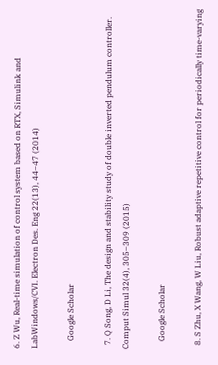6. Z Wu, Real-time simulation of control system based on RTX, Simulink and LabWindows/CVI. Electron Des. Eng 22(13), 44–47 (2014)

    Google Scholar

  7. Q Song, D Li, The design and stability study of double inverted pendulum controller. Comput Simul 32(4), 305–309 (2015)

    Google Scholar

  8. S Zhu, X Wang, W Liu, Robust adaptive repetitive control for periodically time-varying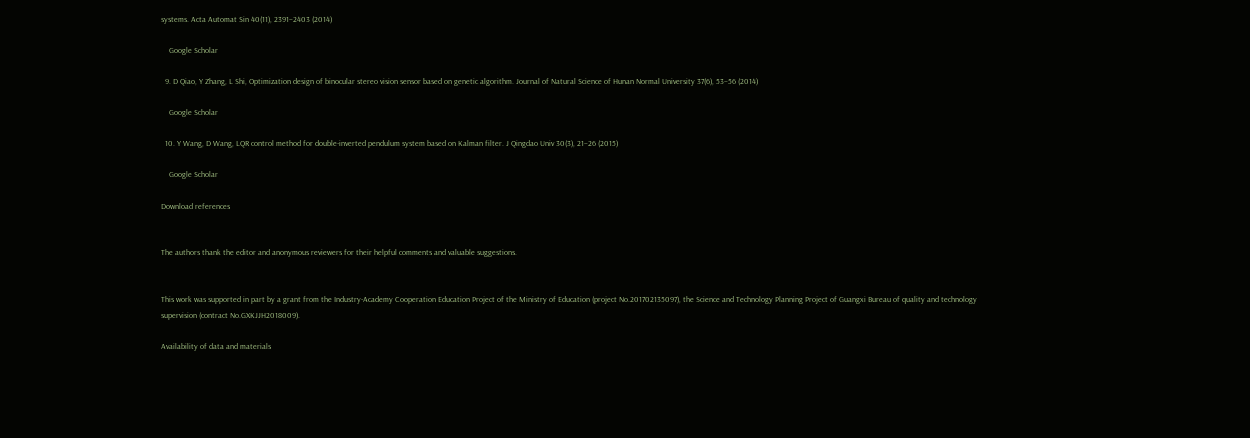systems. Acta Automat Sin 40(11), 2391–2403 (2014)

    Google Scholar

  9. D Qiao, Y Zhang, L Shi, Optimization design of binocular stereo vision sensor based on genetic algorithm. Journal of Natural Science of Hunan Normal University 37(6), 53–56 (2014)

    Google Scholar

  10. Y Wang, D Wang, LQR control method for double-inverted pendulum system based on Kalman filter. J Qingdao Univ 30(3), 21–26 (2015)

    Google Scholar

Download references


The authors thank the editor and anonymous reviewers for their helpful comments and valuable suggestions.


This work was supported in part by a grant from the Industry-Academy Cooperation Education Project of the Ministry of Education (project No.201702135097), the Science and Technology Planning Project of Guangxi Bureau of quality and technology supervision (contract No.GXKJJH2018009).

Availability of data and materials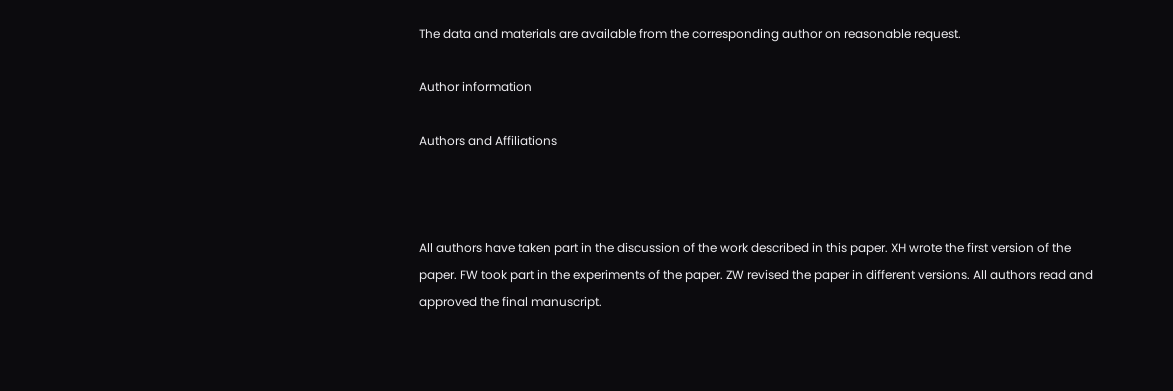The data and materials are available from the corresponding author on reasonable request.

Author information

Authors and Affiliations



All authors have taken part in the discussion of the work described in this paper. XH wrote the first version of the paper. FW took part in the experiments of the paper. ZW revised the paper in different versions. All authors read and approved the final manuscript.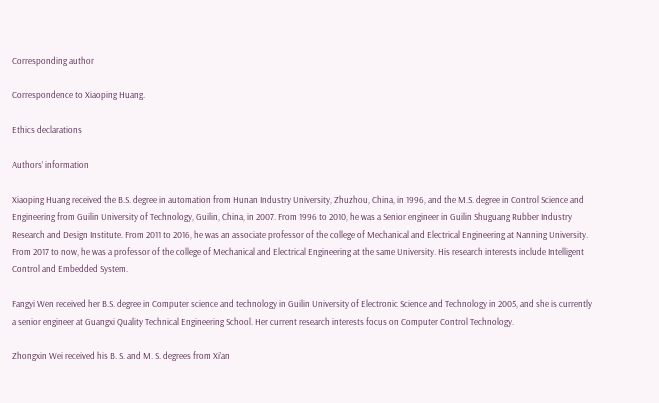Corresponding author

Correspondence to Xiaoping Huang.

Ethics declarations

Authors’ information

Xiaoping Huang received the B.S. degree in automation from Hunan Industry University, Zhuzhou, China, in 1996, and the M.S. degree in Control Science and Engineering from Guilin University of Technology, Guilin, China, in 2007. From 1996 to 2010, he was a Senior engineer in Guilin Shuguang Rubber Industry Research and Design Institute. From 2011 to 2016, he was an associate professor of the college of Mechanical and Electrical Engineering at Nanning University. From 2017 to now, he was a professor of the college of Mechanical and Electrical Engineering at the same University. His research interests include Intelligent Control and Embedded System.

Fangyi Wen received her B.S. degree in Computer science and technology in Guilin University of Electronic Science and Technology in 2005, and she is currently a senior engineer at Guangxi Quality Technical Engineering School. Her current research interests focus on Computer Control Technology.

Zhongxin Wei received his B. S. and M. S. degrees from Xi’an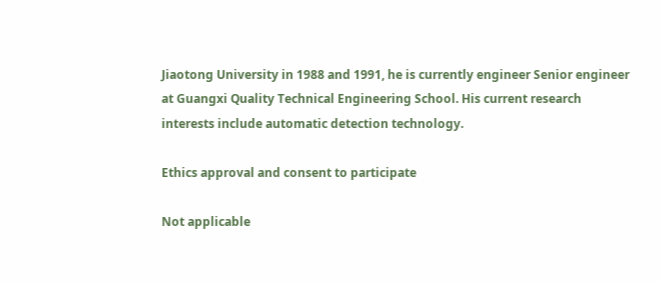Jiaotong University in 1988 and 1991, he is currently engineer Senior engineer at Guangxi Quality Technical Engineering School. His current research interests include automatic detection technology.

Ethics approval and consent to participate

Not applicable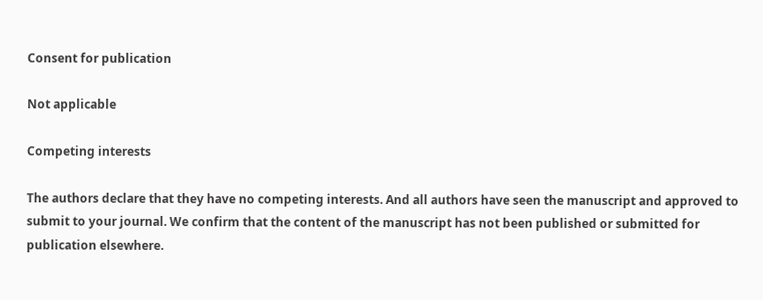Consent for publication

Not applicable

Competing interests

The authors declare that they have no competing interests. And all authors have seen the manuscript and approved to submit to your journal. We confirm that the content of the manuscript has not been published or submitted for publication elsewhere.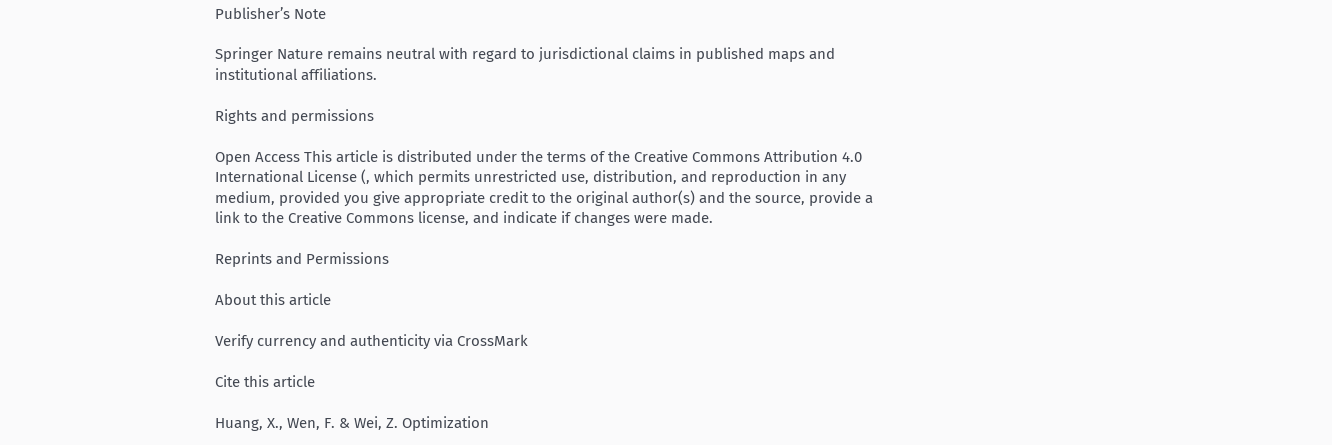Publisher’s Note

Springer Nature remains neutral with regard to jurisdictional claims in published maps and institutional affiliations.

Rights and permissions

Open Access This article is distributed under the terms of the Creative Commons Attribution 4.0 International License (, which permits unrestricted use, distribution, and reproduction in any medium, provided you give appropriate credit to the original author(s) and the source, provide a link to the Creative Commons license, and indicate if changes were made.

Reprints and Permissions

About this article

Verify currency and authenticity via CrossMark

Cite this article

Huang, X., Wen, F. & Wei, Z. Optimization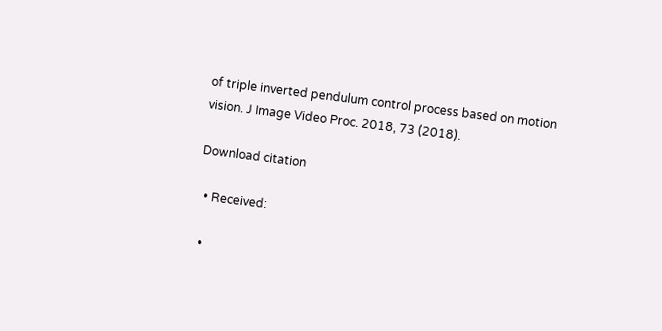of triple inverted pendulum control process based on motion vision. J Image Video Proc. 2018, 73 (2018).

Download citation

  • Received:

  •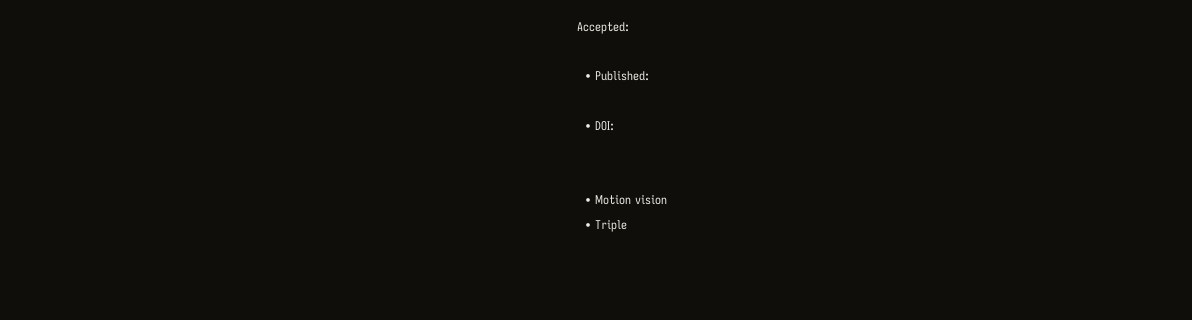Accepted:

  • Published:

  • DOI:


  • Motion vision
  • Triple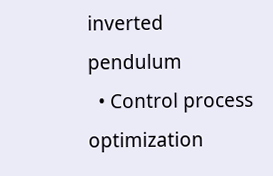inverted pendulum
  • Control process optimization